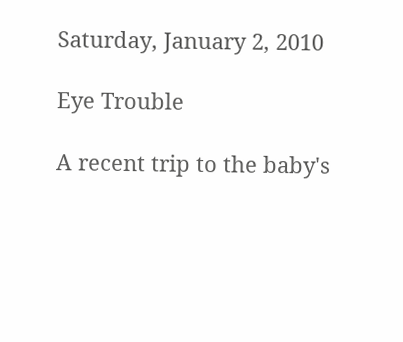Saturday, January 2, 2010

Eye Trouble

A recent trip to the baby's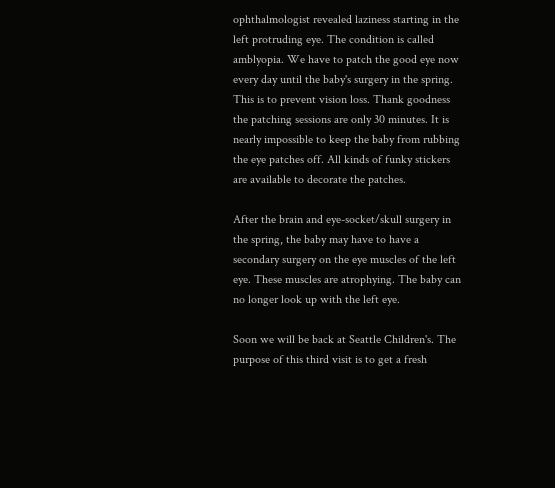ophthalmologist revealed laziness starting in the left protruding eye. The condition is called amblyopia. We have to patch the good eye now every day until the baby's surgery in the spring. This is to prevent vision loss. Thank goodness the patching sessions are only 30 minutes. It is nearly impossible to keep the baby from rubbing the eye patches off. All kinds of funky stickers are available to decorate the patches.

After the brain and eye-socket/skull surgery in the spring, the baby may have to have a secondary surgery on the eye muscles of the left eye. These muscles are atrophying. The baby can no longer look up with the left eye.

Soon we will be back at Seattle Children's. The purpose of this third visit is to get a fresh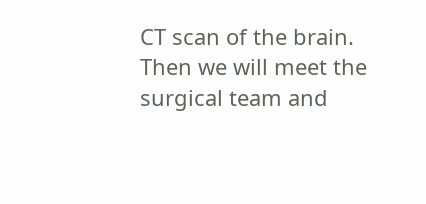CT scan of the brain. Then we will meet the surgical team and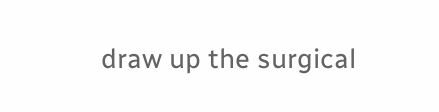draw up the surgical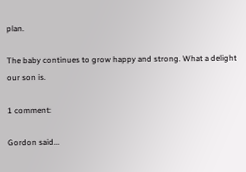plan.

The baby continues to grow happy and strong. What a delight our son is.

1 comment:

Gordon said...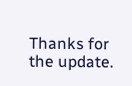Thanks for the update.